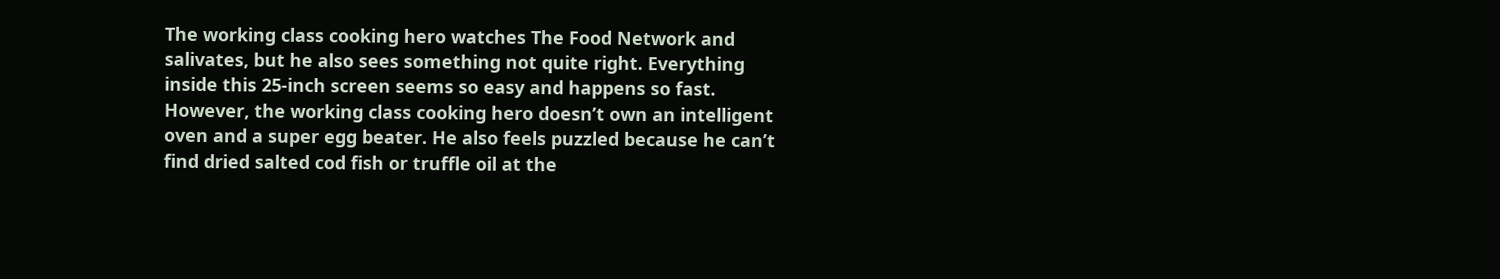The working class cooking hero watches The Food Network and salivates, but he also sees something not quite right. Everything inside this 25-inch screen seems so easy and happens so fast. However, the working class cooking hero doesn’t own an intelligent oven and a super egg beater. He also feels puzzled because he can’t find dried salted cod fish or truffle oil at the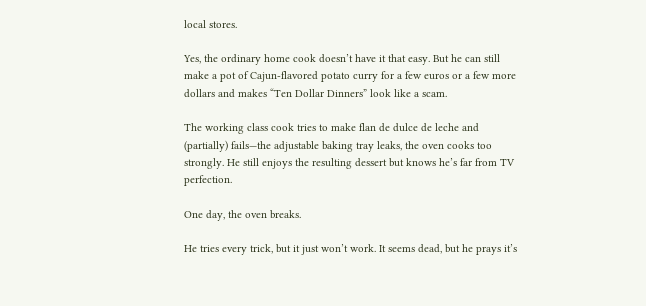local stores.

Yes, the ordinary home cook doesn’t have it that easy. But he can still make a pot of Cajun-flavored potato curry for a few euros or a few more dollars and makes “Ten Dollar Dinners” look like a scam.

The working class cook tries to make flan de dulce de leche and (partially) fails—the adjustable baking tray leaks, the oven cooks too strongly. He still enjoys the resulting dessert but knows he’s far from TV perfection.

One day, the oven breaks.

He tries every trick, but it just won’t work. It seems dead, but he prays it’s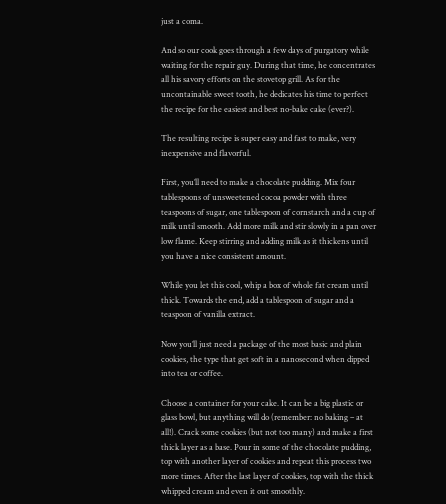just a coma.

And so our cook goes through a few days of purgatory while waiting for the repair guy. During that time, he concentrates all his savory efforts on the stovetop grill. As for the uncontainable sweet tooth, he dedicates his time to perfect the recipe for the easiest and best no-bake cake (ever?).

The resulting recipe is super easy and fast to make, very inexpensive and flavorful.

First, you’ll need to make a chocolate pudding. Mix four tablespoons of unsweetened cocoa powder with three teaspoons of sugar, one tablespoon of cornstarch and a cup of milk until smooth. Add more milk and stir slowly in a pan over low flame. Keep stirring and adding milk as it thickens until you have a nice consistent amount.

While you let this cool, whip a box of whole fat cream until thick. Towards the end, add a tablespoon of sugar and a teaspoon of vanilla extract.

Now you’ll just need a package of the most basic and plain cookies, the type that get soft in a nanosecond when dipped into tea or coffee.

Choose a container for your cake. It can be a big plastic or glass bowl, but anything will do (remember: no baking – at all!). Crack some cookies (but not too many) and make a first thick layer as a base. Pour in some of the chocolate pudding, top with another layer of cookies and repeat this process two more times. After the last layer of cookies, top with the thick whipped cream and even it out smoothly.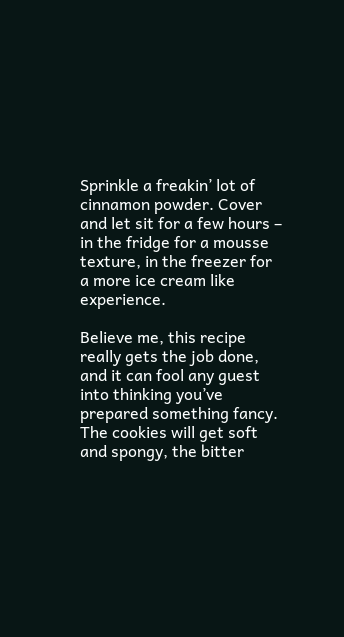Sprinkle a freakin’ lot of cinnamon powder. Cover and let sit for a few hours – in the fridge for a mousse texture, in the freezer for a more ice cream like experience.

Believe me, this recipe really gets the job done, and it can fool any guest into thinking you’ve prepared something fancy. The cookies will get soft and spongy, the bitter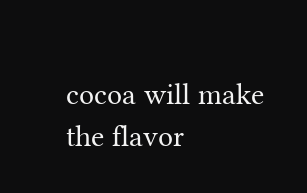cocoa will make the flavor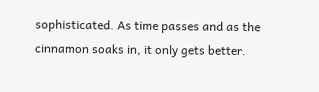sophisticated. As time passes and as the cinnamon soaks in, it only gets better.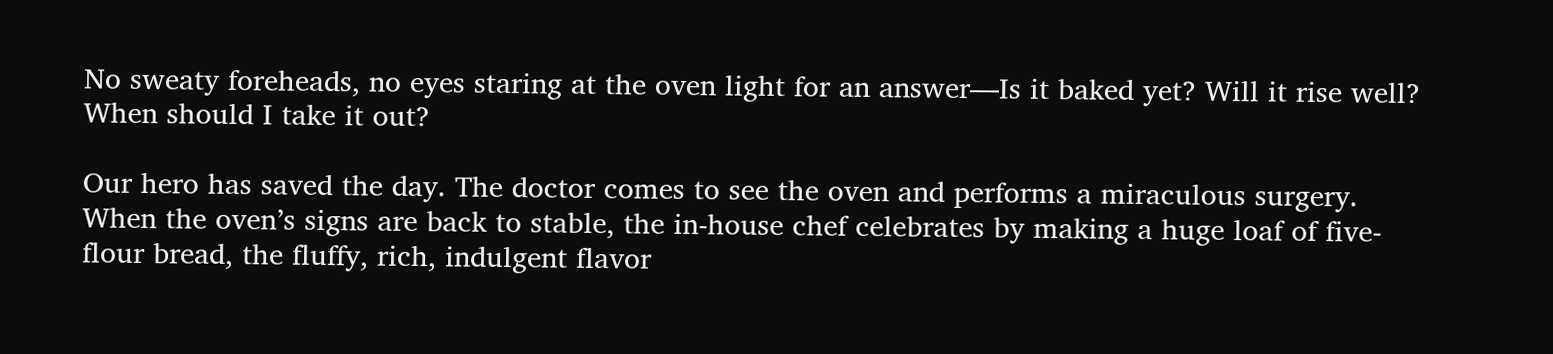No sweaty foreheads, no eyes staring at the oven light for an answer—Is it baked yet? Will it rise well? When should I take it out?

Our hero has saved the day. The doctor comes to see the oven and performs a miraculous surgery. When the oven’s signs are back to stable, the in-house chef celebrates by making a huge loaf of five-flour bread, the fluffy, rich, indulgent flavor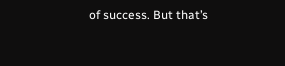of success. But that’s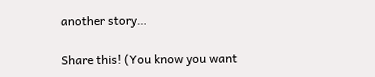another story…

Share this! (You know you want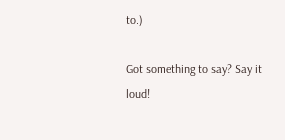to.)

Got something to say? Say it loud!